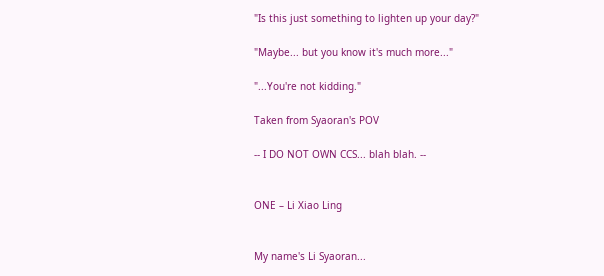"Is this just something to lighten up your day?"

"Maybe... but you know it's much more..."

"...You're not kidding."

Taken from Syaoran's POV

-- I DO NOT OWN CCS... blah blah. --


ONE – Li Xiao Ling


My name's Li Syaoran...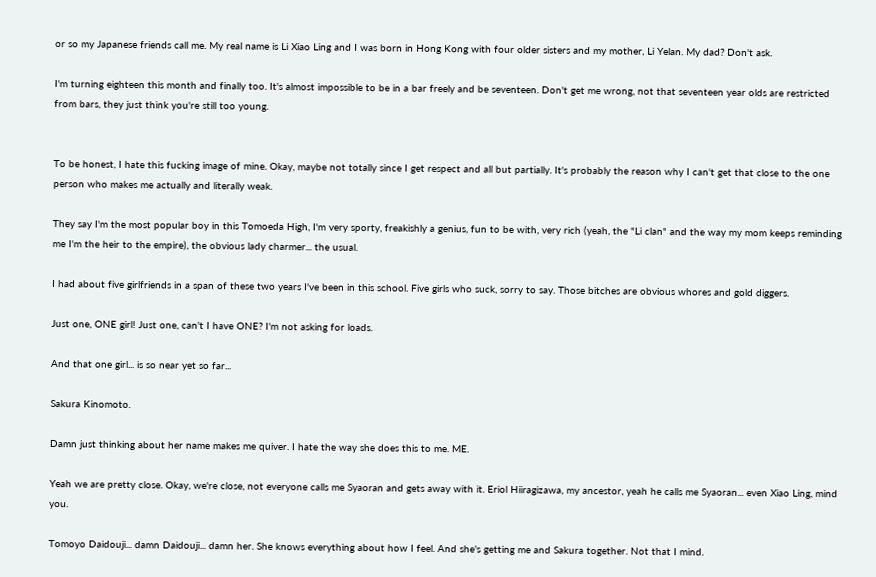or so my Japanese friends call me. My real name is Li Xiao Ling and I was born in Hong Kong with four older sisters and my mother, Li Yelan. My dad? Don't ask.

I'm turning eighteen this month and finally too. It's almost impossible to be in a bar freely and be seventeen. Don't get me wrong, not that seventeen year olds are restricted from bars, they just think you're still too young.


To be honest, I hate this fucking image of mine. Okay, maybe not totally since I get respect and all but partially. It's probably the reason why I can't get that close to the one person who makes me actually and literally weak.

They say I'm the most popular boy in this Tomoeda High, I'm very sporty, freakishly a genius, fun to be with, very rich (yeah, the "Li clan" and the way my mom keeps reminding me I'm the heir to the empire), the obvious lady charmer... the usual.

I had about five girlfriends in a span of these two years I've been in this school. Five girls who suck, sorry to say. Those bitches are obvious whores and gold diggers.

Just one, ONE girl! Just one, can't I have ONE? I'm not asking for loads.

And that one girl... is so near yet so far...

Sakura Kinomoto.

Damn just thinking about her name makes me quiver. I hate the way she does this to me. ME.

Yeah we are pretty close. Okay, we're close, not everyone calls me Syaoran and gets away with it. Eriol Hiiragizawa, my ancestor, yeah he calls me Syaoran... even Xiao Ling, mind you.

Tomoyo Daidouji... damn Daidouji... damn her. She knows everything about how I feel. And she's getting me and Sakura together. Not that I mind.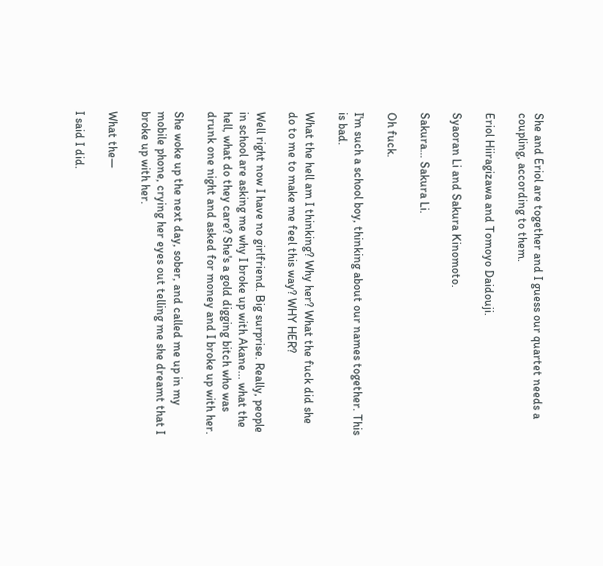She and Eriol are together and I guess our quartet needs a coupling, according to them.

Eriol Hiiragizawa and Tomoyo Daidouji.

Syaoran Li and Sakura Kinomoto.

Sakura… Sakura Li.

Oh fuck.

I'm such a school boy, thinking about our names together. This is bad.

What the hell am I thinking? Why her? What the fuck did she do to me to make me feel this way? WHY HER?

Well right now I have no girlfriend. Big surprise. Really, people in school are asking me why I broke up with Akane... what the hell, what do they care? She's a gold digging bitch who was drunk one night and asked for money and I broke up with her.

She woke up the next day, sober, and called me up in my mobile phone, crying her eyes out telling me she dreamt that I broke up with her.

What the—

I said I did.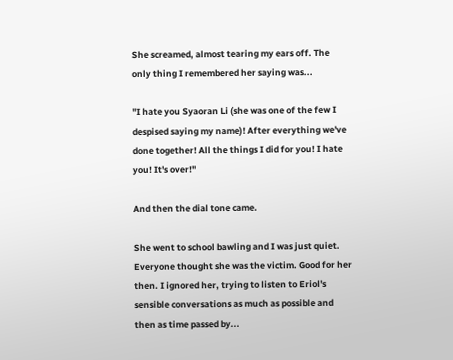She screamed, almost tearing my ears off. The only thing I remembered her saying was...

"I hate you Syaoran Li (she was one of the few I despised saying my name)! After everything we've done together! All the things I did for you! I hate you! It's over!"

And then the dial tone came.

She went to school bawling and I was just quiet. Everyone thought she was the victim. Good for her then. I ignored her, trying to listen to Eriol's sensible conversations as much as possible and then as time passed by...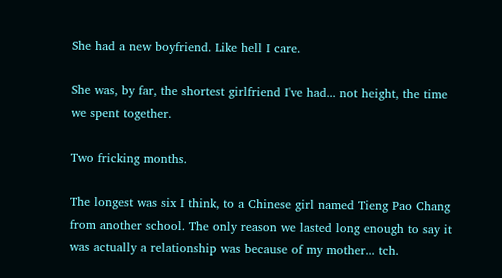She had a new boyfriend. Like hell I care.

She was, by far, the shortest girlfriend I've had... not height, the time we spent together.

Two fricking months.

The longest was six I think, to a Chinese girl named Tieng Pao Chang from another school. The only reason we lasted long enough to say it was actually a relationship was because of my mother... tch.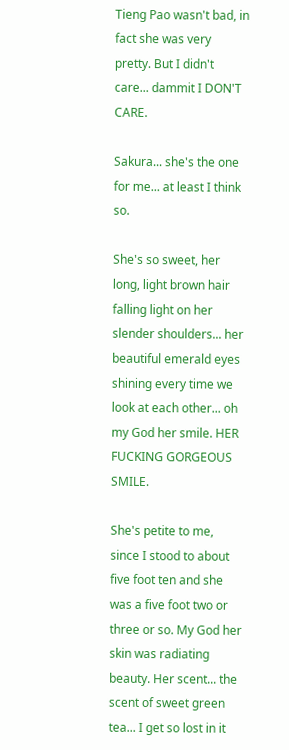Tieng Pao wasn't bad, in fact she was very pretty. But I didn't care... dammit I DON'T CARE.

Sakura... she's the one for me... at least I think so.

She's so sweet, her long, light brown hair falling light on her slender shoulders... her beautiful emerald eyes shining every time we look at each other... oh my God her smile. HER FUCKING GORGEOUS SMILE.

She's petite to me, since I stood to about five foot ten and she was a five foot two or three or so. My God her skin was radiating beauty. Her scent... the scent of sweet green tea... I get so lost in it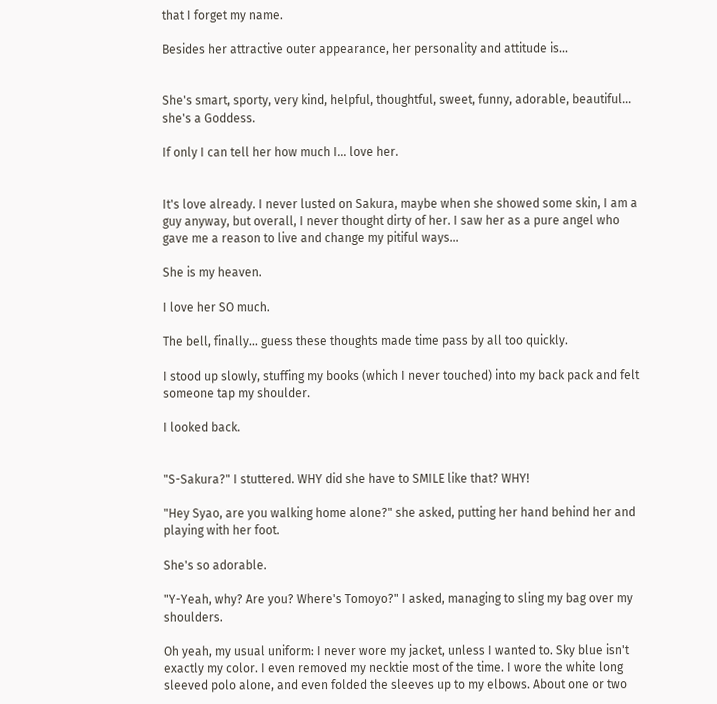that I forget my name.

Besides her attractive outer appearance, her personality and attitude is...


She's smart, sporty, very kind, helpful, thoughtful, sweet, funny, adorable, beautiful... she's a Goddess.

If only I can tell her how much I... love her.


It's love already. I never lusted on Sakura, maybe when she showed some skin, I am a guy anyway, but overall, I never thought dirty of her. I saw her as a pure angel who gave me a reason to live and change my pitiful ways...

She is my heaven.

I love her SO much.

The bell, finally... guess these thoughts made time pass by all too quickly.

I stood up slowly, stuffing my books (which I never touched) into my back pack and felt someone tap my shoulder.

I looked back.


"S-Sakura?" I stuttered. WHY did she have to SMILE like that? WHY!

"Hey Syao, are you walking home alone?" she asked, putting her hand behind her and playing with her foot.

She's so adorable.

"Y-Yeah, why? Are you? Where's Tomoyo?" I asked, managing to sling my bag over my shoulders.

Oh yeah, my usual uniform: I never wore my jacket, unless I wanted to. Sky blue isn't exactly my color. I even removed my necktie most of the time. I wore the white long sleeved polo alone, and even folded the sleeves up to my elbows. About one or two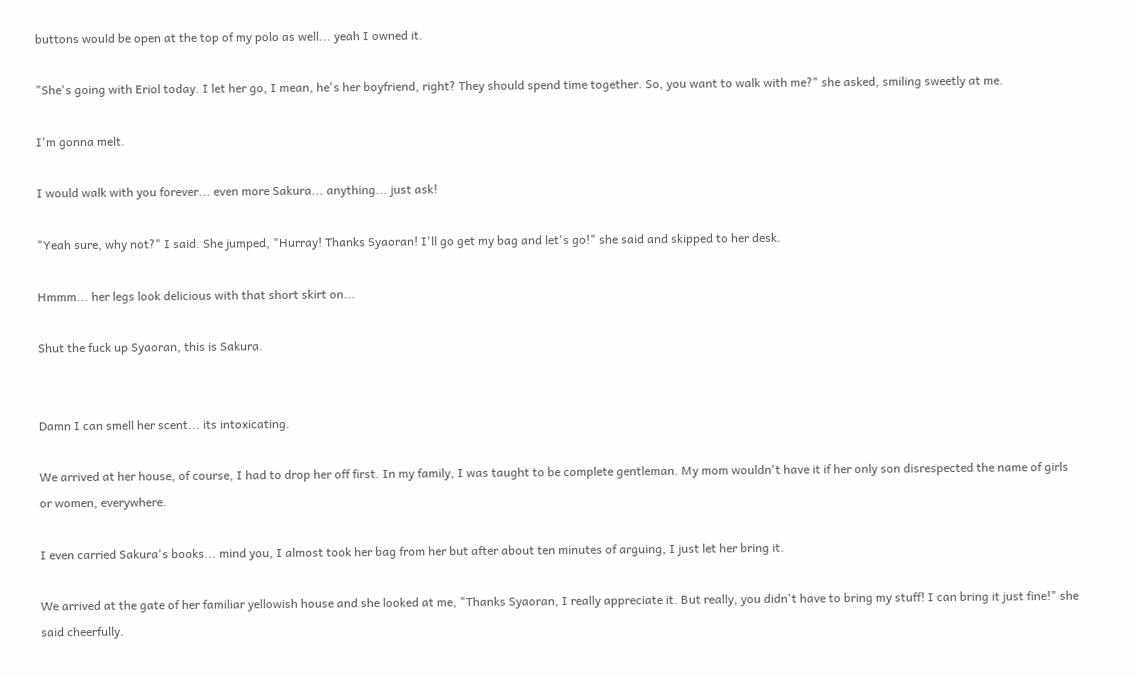buttons would be open at the top of my polo as well... yeah I owned it.

"She's going with Eriol today. I let her go, I mean, he's her boyfriend, right? They should spend time together. So, you want to walk with me?" she asked, smiling sweetly at me.

I'm gonna melt.

I would walk with you forever... even more Sakura... anything... just ask!

"Yeah sure, why not?" I said. She jumped, "Hurray! Thanks Syaoran! I'll go get my bag and let's go!" she said and skipped to her desk.

Hmmm... her legs look delicious with that short skirt on...

Shut the fuck up Syaoran, this is Sakura.


Damn I can smell her scent... its intoxicating.

We arrived at her house, of course, I had to drop her off first. In my family, I was taught to be complete gentleman. My mom wouldn't have it if her only son disrespected the name of girls or women, everywhere.

I even carried Sakura's books... mind you, I almost took her bag from her but after about ten minutes of arguing, I just let her bring it.

We arrived at the gate of her familiar yellowish house and she looked at me, "Thanks Syaoran, I really appreciate it. But really, you didn't have to bring my stuff! I can bring it just fine!" she said cheerfully.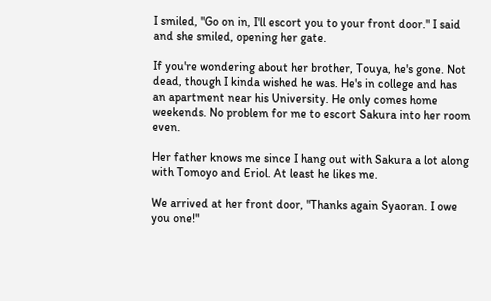I smiled, "Go on in, I'll escort you to your front door." I said and she smiled, opening her gate.

If you're wondering about her brother, Touya, he's gone. Not dead, though I kinda wished he was. He's in college and has an apartment near his University. He only comes home weekends. No problem for me to escort Sakura into her room even.

Her father knows me since I hang out with Sakura a lot along with Tomoyo and Eriol. At least he likes me.

We arrived at her front door, "Thanks again Syaoran. I owe you one!"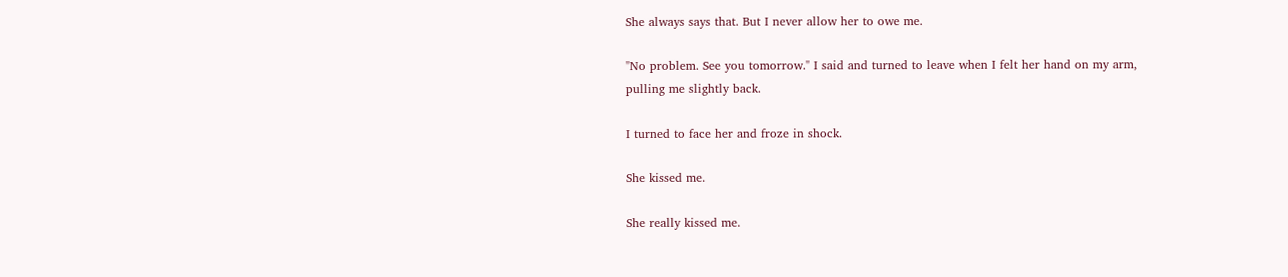She always says that. But I never allow her to owe me.

"No problem. See you tomorrow." I said and turned to leave when I felt her hand on my arm, pulling me slightly back.

I turned to face her and froze in shock.

She kissed me.

She really kissed me.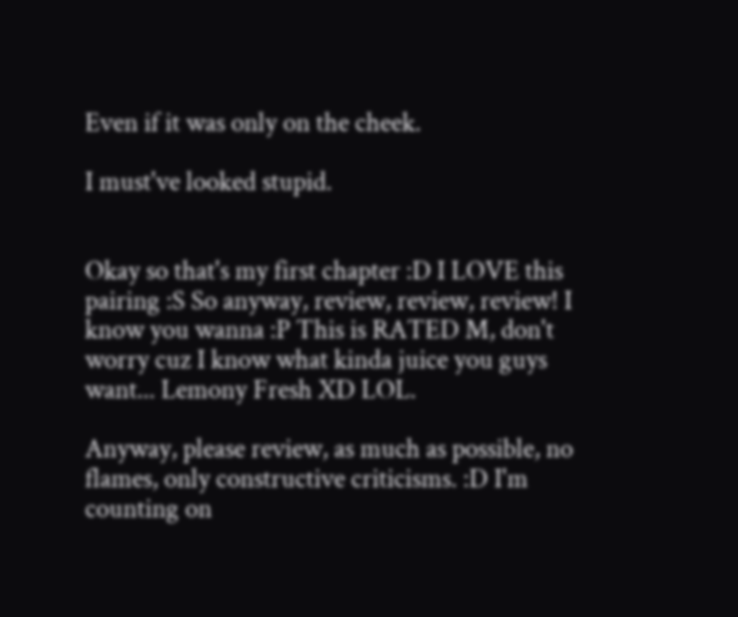Even if it was only on the cheek.

I must've looked stupid.


Okay so that's my first chapter :D I LOVE this pairing :S So anyway, review, review, review! I know you wanna :P This is RATED M, don't worry cuz I know what kinda juice you guys want... Lemony Fresh XD LOL.

Anyway, please review, as much as possible, no flames, only constructive criticisms. :D I'm counting on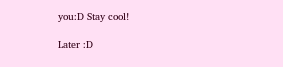you:D Stay cool!

Later :D